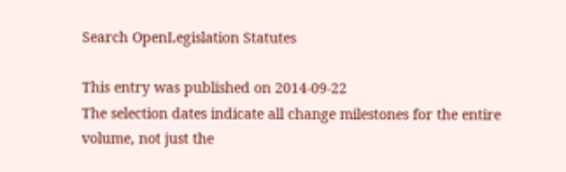Search OpenLegislation Statutes

This entry was published on 2014-09-22
The selection dates indicate all change milestones for the entire volume, not just the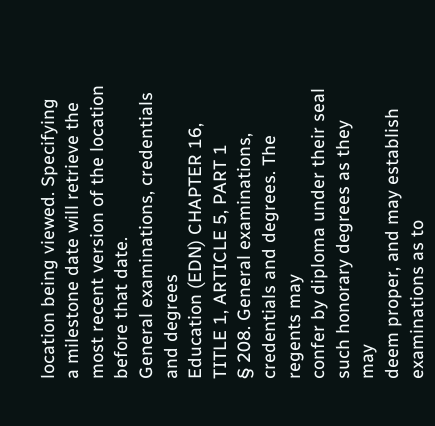location being viewed. Specifying a milestone date will retrieve the most recent version of the location before that date.
General examinations, credentials and degrees
Education (EDN) CHAPTER 16, TITLE 1, ARTICLE 5, PART 1
§ 208. General examinations, credentials and degrees. The regents may
confer by diploma under their seal such honorary degrees as they may
deem proper, and may establish examinations as to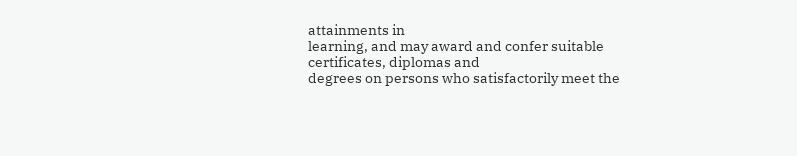attainments in
learning, and may award and confer suitable certificates, diplomas and
degrees on persons who satisfactorily meet the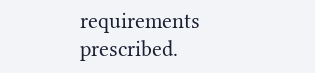requirements prescribed.